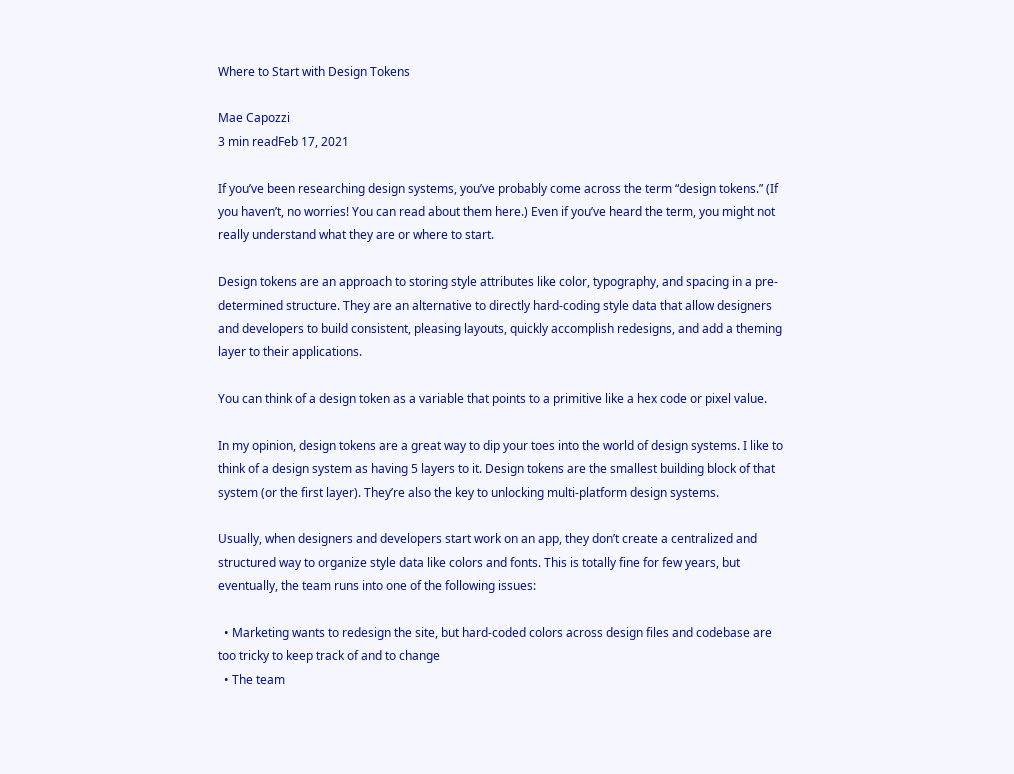Where to Start with Design Tokens

Mae Capozzi
3 min readFeb 17, 2021

If you’ve been researching design systems, you’ve probably come across the term “design tokens.” (If you haven’t, no worries! You can read about them here.) Even if you’ve heard the term, you might not really understand what they are or where to start.

Design tokens are an approach to storing style attributes like color, typography, and spacing in a pre-determined structure. They are an alternative to directly hard-coding style data that allow designers and developers to build consistent, pleasing layouts, quickly accomplish redesigns, and add a theming layer to their applications.

You can think of a design token as a variable that points to a primitive like a hex code or pixel value.

In my opinion, design tokens are a great way to dip your toes into the world of design systems. I like to think of a design system as having 5 layers to it. Design tokens are the smallest building block of that system (or the first layer). They’re also the key to unlocking multi-platform design systems.

Usually, when designers and developers start work on an app, they don’t create a centralized and structured way to organize style data like colors and fonts. This is totally fine for few years, but eventually, the team runs into one of the following issues:

  • Marketing wants to redesign the site, but hard-coded colors across design files and codebase are too tricky to keep track of and to change
  • The team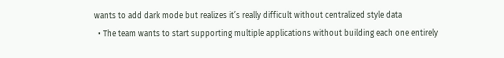wants to add dark mode but realizes it’s really difficult without centralized style data
  • The team wants to start supporting multiple applications without building each one entirely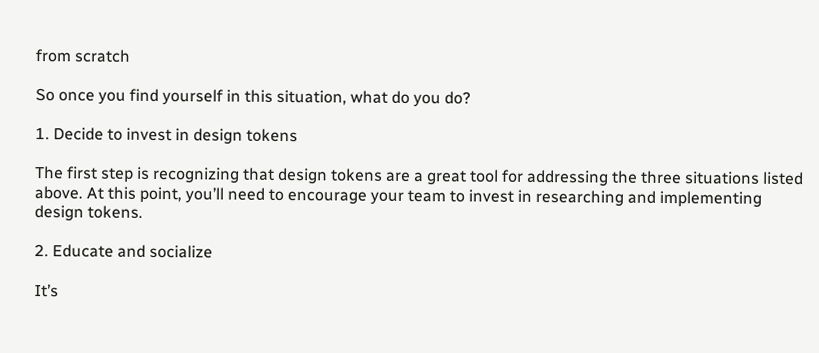from scratch

So once you find yourself in this situation, what do you do?

1. Decide to invest in design tokens

The first step is recognizing that design tokens are a great tool for addressing the three situations listed above. At this point, you’ll need to encourage your team to invest in researching and implementing design tokens.

2. Educate and socialize

It’s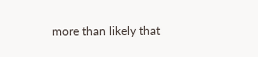more than likely that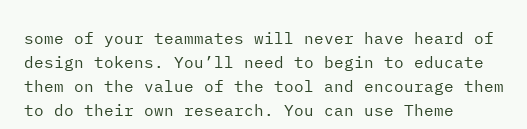some of your teammates will never have heard of design tokens. You’ll need to begin to educate them on the value of the tool and encourage them to do their own research. You can use Theme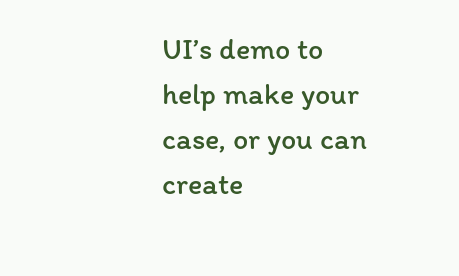UI’s demo to help make your case, or you can create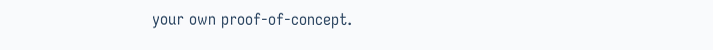your own proof-of-concept.